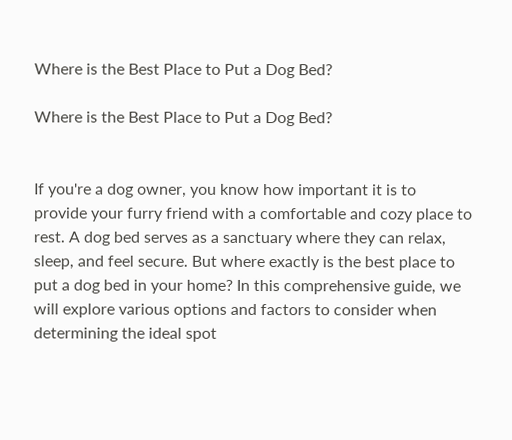Where is the Best Place to Put a Dog Bed?

Where is the Best Place to Put a Dog Bed?


If you're a dog owner, you know how important it is to provide your furry friend with a comfortable and cozy place to rest. A dog bed serves as a sanctuary where they can relax, sleep, and feel secure. But where exactly is the best place to put a dog bed in your home? In this comprehensive guide, we will explore various options and factors to consider when determining the ideal spot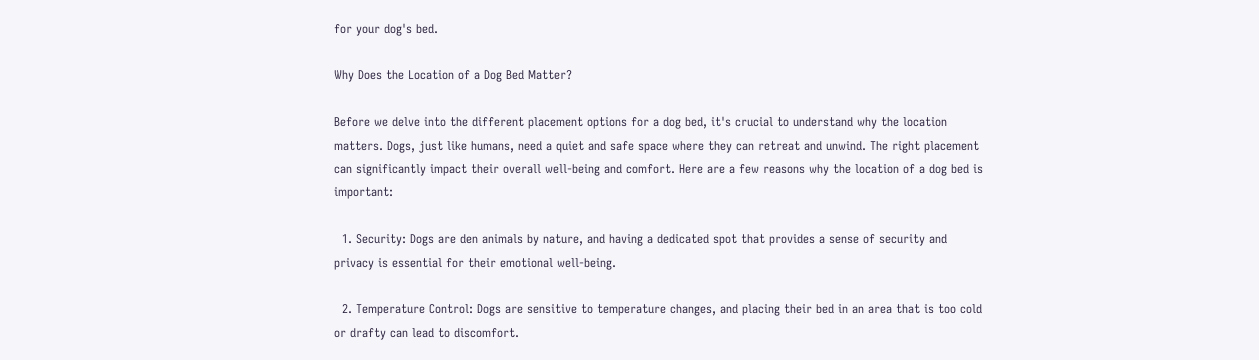for your dog's bed.

Why Does the Location of a Dog Bed Matter?

Before we delve into the different placement options for a dog bed, it's crucial to understand why the location matters. Dogs, just like humans, need a quiet and safe space where they can retreat and unwind. The right placement can significantly impact their overall well-being and comfort. Here are a few reasons why the location of a dog bed is important:

  1. Security: Dogs are den animals by nature, and having a dedicated spot that provides a sense of security and privacy is essential for their emotional well-being.

  2. Temperature Control: Dogs are sensitive to temperature changes, and placing their bed in an area that is too cold or drafty can lead to discomfort.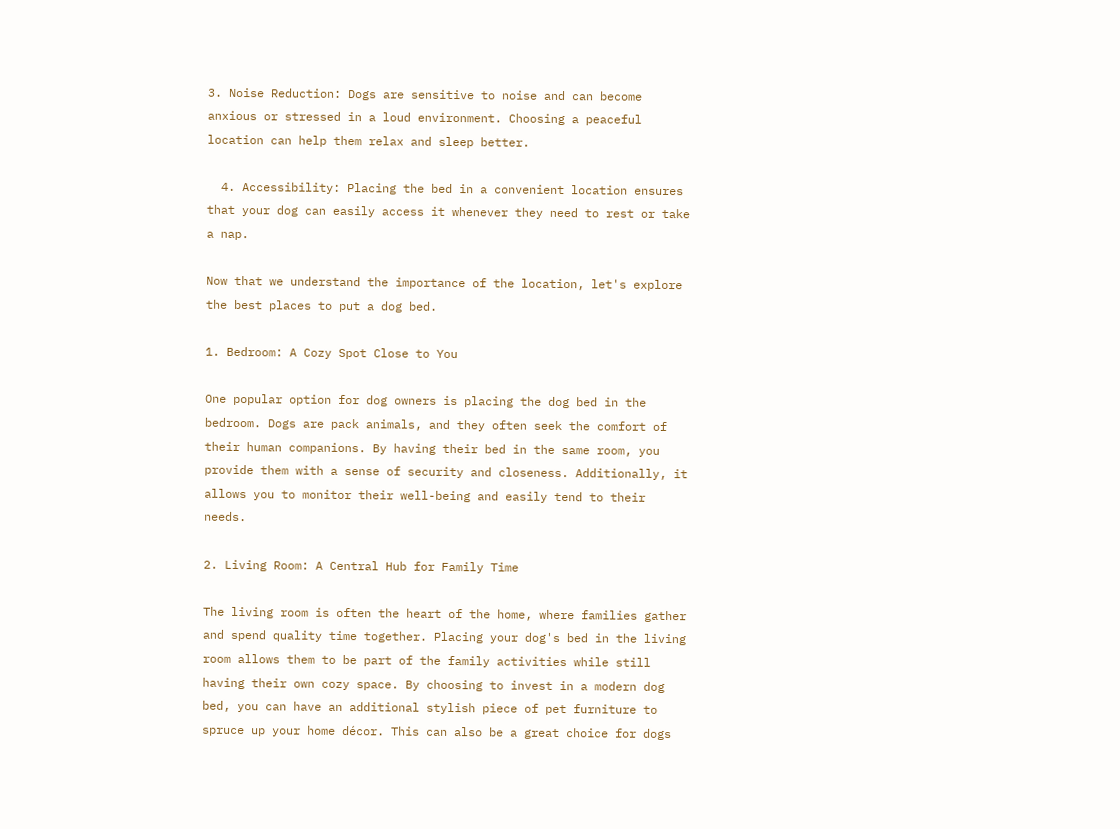3. Noise Reduction: Dogs are sensitive to noise and can become anxious or stressed in a loud environment. Choosing a peaceful location can help them relax and sleep better.

  4. Accessibility: Placing the bed in a convenient location ensures that your dog can easily access it whenever they need to rest or take a nap.

Now that we understand the importance of the location, let's explore the best places to put a dog bed.

1. Bedroom: A Cozy Spot Close to You

One popular option for dog owners is placing the dog bed in the bedroom. Dogs are pack animals, and they often seek the comfort of their human companions. By having their bed in the same room, you provide them with a sense of security and closeness. Additionally, it allows you to monitor their well-being and easily tend to their needs.

2. Living Room: A Central Hub for Family Time

The living room is often the heart of the home, where families gather and spend quality time together. Placing your dog's bed in the living room allows them to be part of the family activities while still having their own cozy space. By choosing to invest in a modern dog bed, you can have an additional stylish piece of pet furniture to spruce up your home décor. This can also be a great choice for dogs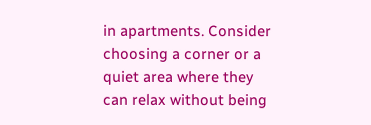in apartments. Consider choosing a corner or a quiet area where they can relax without being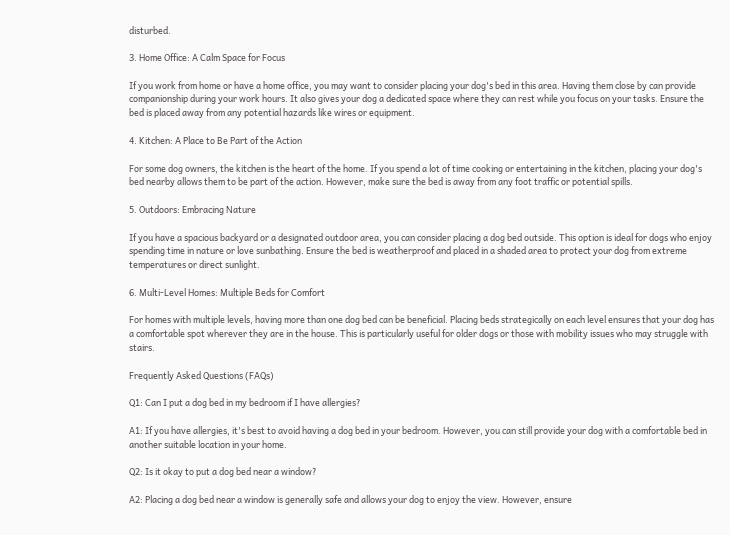disturbed.

3. Home Office: A Calm Space for Focus

If you work from home or have a home office, you may want to consider placing your dog's bed in this area. Having them close by can provide companionship during your work hours. It also gives your dog a dedicated space where they can rest while you focus on your tasks. Ensure the bed is placed away from any potential hazards like wires or equipment.

4. Kitchen: A Place to Be Part of the Action

For some dog owners, the kitchen is the heart of the home. If you spend a lot of time cooking or entertaining in the kitchen, placing your dog's bed nearby allows them to be part of the action. However, make sure the bed is away from any foot traffic or potential spills.

5. Outdoors: Embracing Nature

If you have a spacious backyard or a designated outdoor area, you can consider placing a dog bed outside. This option is ideal for dogs who enjoy spending time in nature or love sunbathing. Ensure the bed is weatherproof and placed in a shaded area to protect your dog from extreme temperatures or direct sunlight.

6. Multi-Level Homes: Multiple Beds for Comfort

For homes with multiple levels, having more than one dog bed can be beneficial. Placing beds strategically on each level ensures that your dog has a comfortable spot wherever they are in the house. This is particularly useful for older dogs or those with mobility issues who may struggle with stairs.

Frequently Asked Questions (FAQs)

Q1: Can I put a dog bed in my bedroom if I have allergies?

A1: If you have allergies, it's best to avoid having a dog bed in your bedroom. However, you can still provide your dog with a comfortable bed in another suitable location in your home.

Q2: Is it okay to put a dog bed near a window?

A2: Placing a dog bed near a window is generally safe and allows your dog to enjoy the view. However, ensure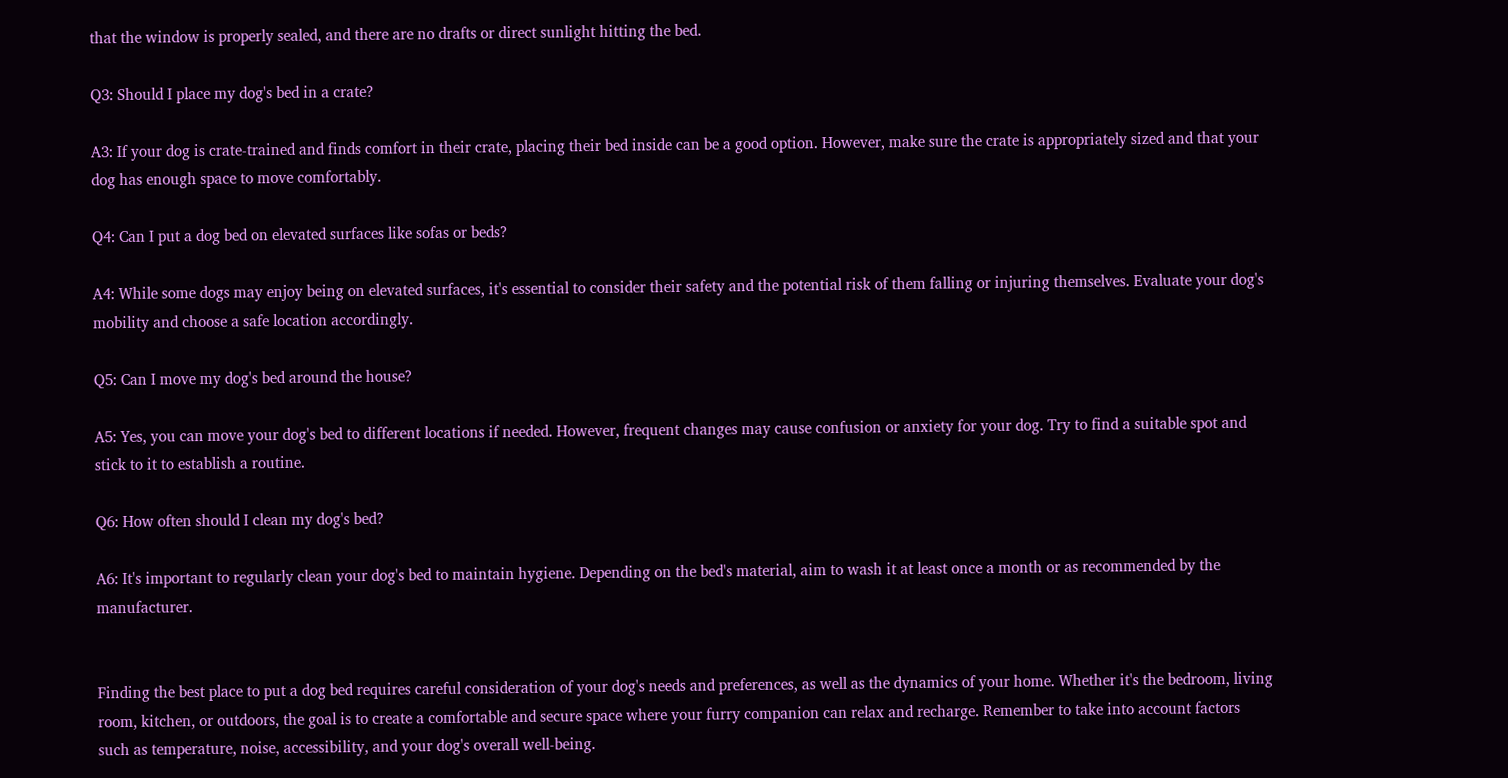that the window is properly sealed, and there are no drafts or direct sunlight hitting the bed.

Q3: Should I place my dog's bed in a crate?

A3: If your dog is crate-trained and finds comfort in their crate, placing their bed inside can be a good option. However, make sure the crate is appropriately sized and that your dog has enough space to move comfortably.

Q4: Can I put a dog bed on elevated surfaces like sofas or beds?

A4: While some dogs may enjoy being on elevated surfaces, it's essential to consider their safety and the potential risk of them falling or injuring themselves. Evaluate your dog's mobility and choose a safe location accordingly.

Q5: Can I move my dog's bed around the house?

A5: Yes, you can move your dog's bed to different locations if needed. However, frequent changes may cause confusion or anxiety for your dog. Try to find a suitable spot and stick to it to establish a routine.

Q6: How often should I clean my dog's bed?

A6: It's important to regularly clean your dog's bed to maintain hygiene. Depending on the bed's material, aim to wash it at least once a month or as recommended by the manufacturer.


Finding the best place to put a dog bed requires careful consideration of your dog's needs and preferences, as well as the dynamics of your home. Whether it's the bedroom, living room, kitchen, or outdoors, the goal is to create a comfortable and secure space where your furry companion can relax and recharge. Remember to take into account factors such as temperature, noise, accessibility, and your dog's overall well-being.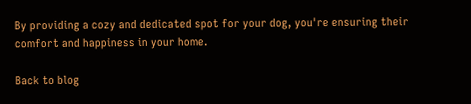By providing a cozy and dedicated spot for your dog, you're ensuring their comfort and happiness in your home.

Back to blog